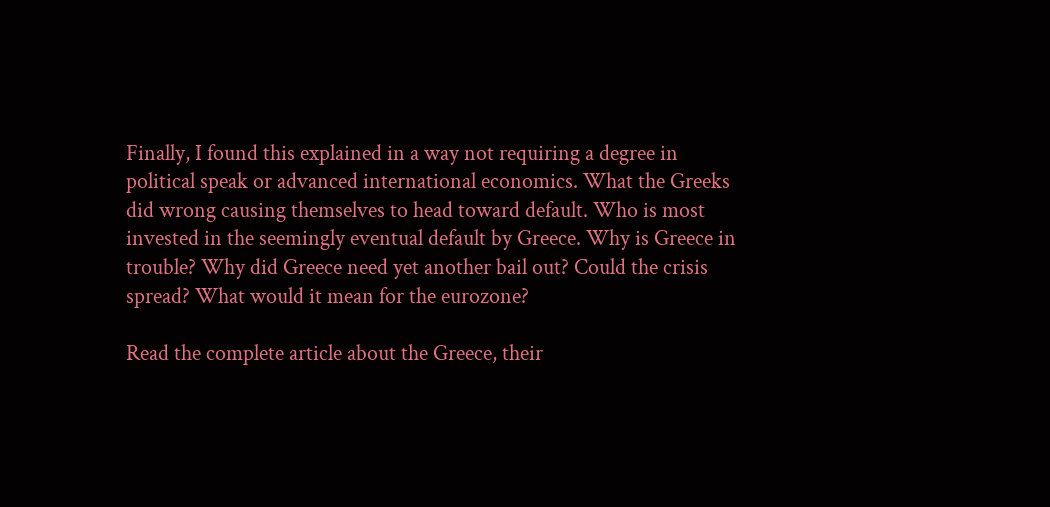Finally, I found this explained in a way not requiring a degree in political speak or advanced international economics. What the Greeks did wrong causing themselves to head toward default. Who is most invested in the seemingly eventual default by Greece. Why is Greece in trouble? Why did Greece need yet another bail out? Could the crisis spread? What would it mean for the eurozone?

Read the complete article about the Greece, their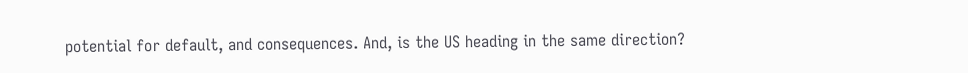potential for default, and consequences. And, is the US heading in the same direction?